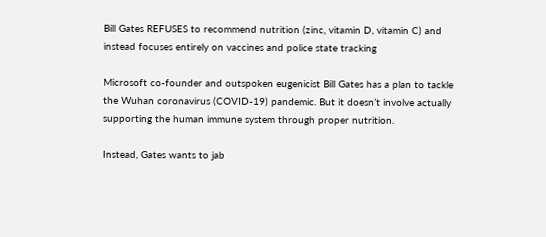Bill Gates REFUSES to recommend nutrition (zinc, vitamin D, vitamin C) and instead focuses entirely on vaccines and police state tracking

Microsoft co-founder and outspoken eugenicist Bill Gates has a plan to tackle the Wuhan coronavirus (COVID-19) pandemic. But it doesn’t involve actually supporting the human immune system through proper nutrition.

Instead, Gates wants to jab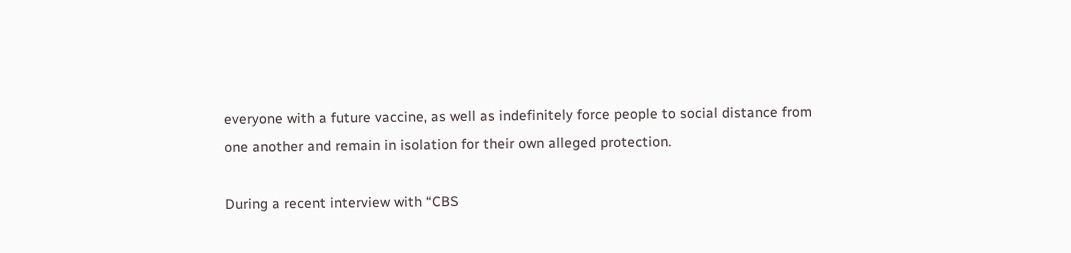everyone with a future vaccine, as well as indefinitely force people to social distance from one another and remain in isolation for their own alleged protection.

During a recent interview with “CBS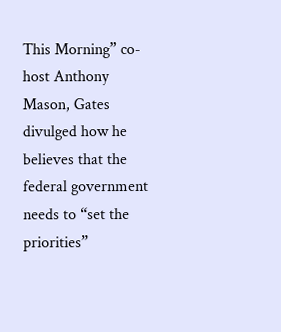This Morning” co-host Anthony Mason, Gates divulged how he believes that the federal government needs to “set the priorities”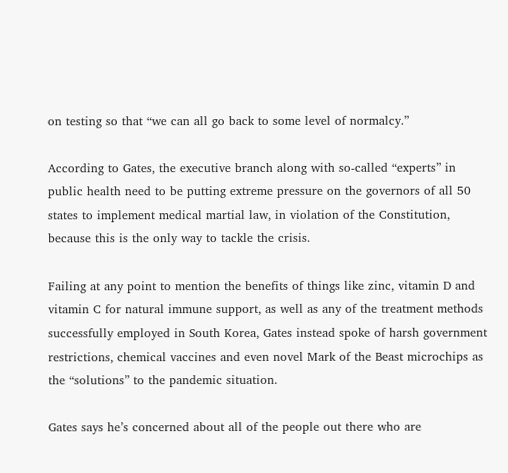on testing so that “we can all go back to some level of normalcy.”

According to Gates, the executive branch along with so-called “experts” in public health need to be putting extreme pressure on the governors of all 50 states to implement medical martial law, in violation of the Constitution, because this is the only way to tackle the crisis.

Failing at any point to mention the benefits of things like zinc, vitamin D and vitamin C for natural immune support, as well as any of the treatment methods successfully employed in South Korea, Gates instead spoke of harsh government restrictions, chemical vaccines and even novel Mark of the Beast microchips as the “solutions” to the pandemic situation.

Gates says he’s concerned about all of the people out there who are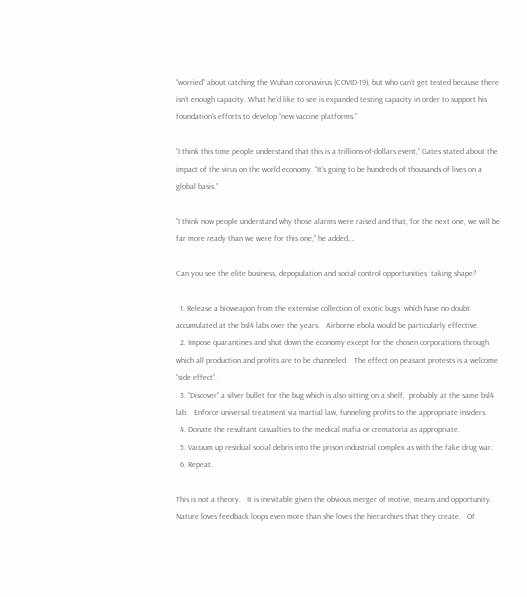“worried” about catching the Wuhan coronavirus (COVID-19), but who can’t get tested because there isn’t enough capacity. What he’d like to see is expanded testing capacity in order to support his foundation’s efforts to develop “new vaccine platforms.”

“I think this time people understand that this is a trillions-of-dollars event,” Gates stated about the impact of the virus on the world economy. “It’s going to be hundreds of thousands of lives on a global basis.”

“I think now people understand why those alarms were raised and that, for the next one, we will be far more ready than we were for this one,” he added….

Can you see the elite business, depopulation and social control opportunities  taking shape?

  1. Release a bioweapon from the extensive collection of exotic bugs  which have no doubt accumulated at the bsl4 labs over the years.   Airborne ebola would be particularly effective.
  2. Impose quarantines and shut down the economy except for the chosen corporations through which all production and profits are to be channeled.   The effect on peasant protests is a welcome “side effect”.
  3. “Discover” a silver bullet for the bug which is also sitting on a shelf,  probably at the same bsl4 lab.   Enforce universal treatment via martial law, funneling profits to the appropriate insiders.
  4. Donate the resultant casualties to the medical mafia or crematoria as appropriate.
  5. Vacuum up residual social debris into the prison industrial complex as with the fake drug war.
  6. Repeat.

This is not a theory.   It is inevitable given the obvious merger of motive, means and opportunity.   Nature loves feedback loops even more than she loves the hierarchies that they create.   Of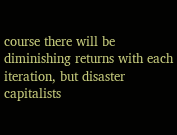course there will be diminishing returns with each iteration, but disaster capitalists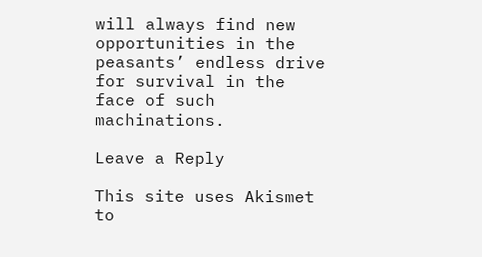will always find new opportunities in the peasants’ endless drive for survival in the face of such machinations.

Leave a Reply

This site uses Akismet to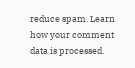reduce spam. Learn how your comment data is processed.